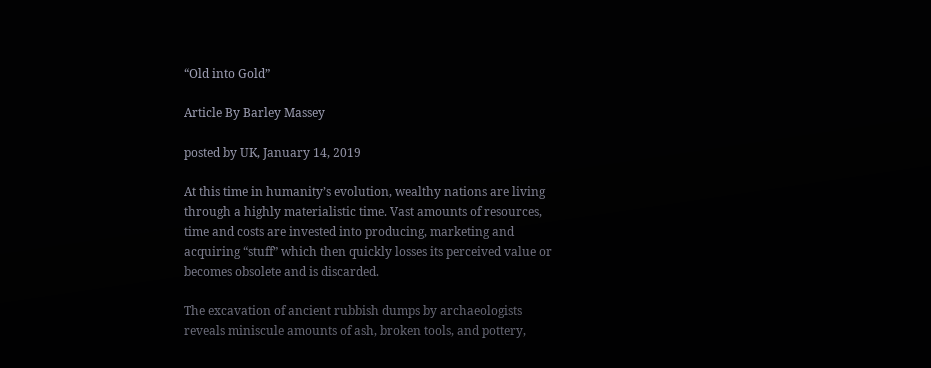“Old into Gold”

Article By Barley Massey

posted by UK, January 14, 2019

At this time in humanity’s evolution, wealthy nations are living through a highly materialistic time. Vast amounts of resources, time and costs are invested into producing, marketing and acquiring “stuff” which then quickly losses its perceived value or becomes obsolete and is discarded.

The excavation of ancient rubbish dumps by archaeologists reveals miniscule amounts of ash, broken tools, and pottery,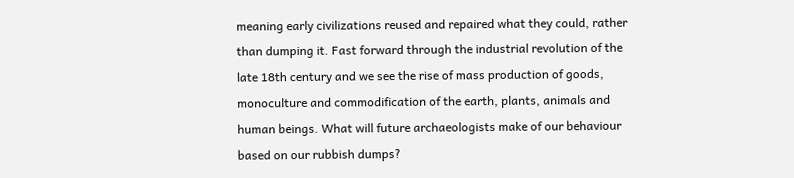meaning early civilizations reused and repaired what they could, rather than dumping it. Fast forward through the industrial revolution of the late 18th century and we see the rise of mass production of goods, monoculture and commodification of the earth, plants, animals and human beings. What will future archaeologists make of our behaviour based on our rubbish dumps?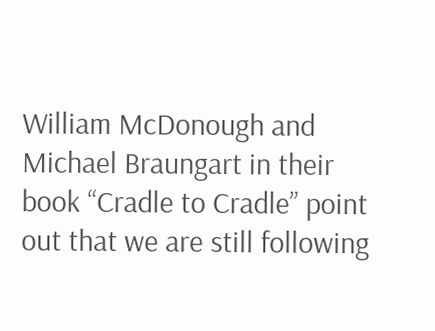William McDonough and Michael Braungart in their book “Cradle to Cradle” point out that we are still following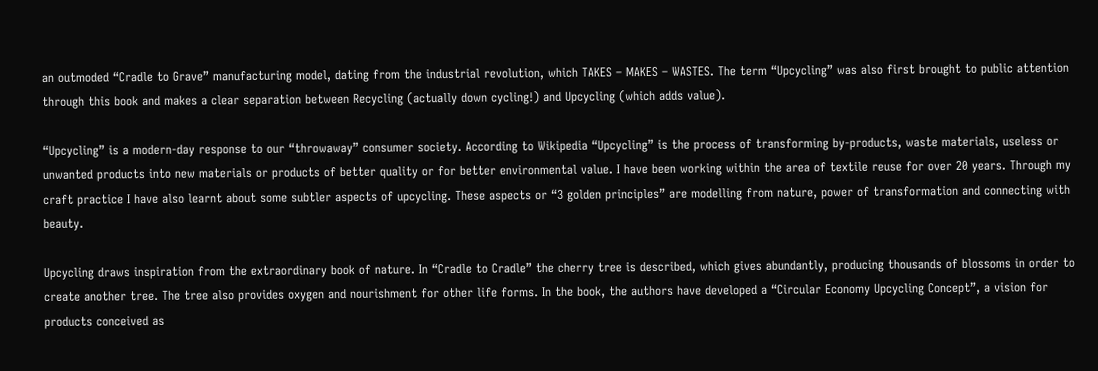an outmoded “Cradle to Grave” manufacturing model, dating from the industrial revolution, which TAKES – MAKES – WASTES. The term “Upcycling” was also first brought to public attention through this book and makes a clear separation between Recycling (actually down cycling!) and Upcycling (which adds value).

“Upcycling” is a modern-day response to our “throwaway” consumer society. According to Wikipedia “Upcycling” is the process of transforming by-products, waste materials, useless or unwanted products into new materials or products of better quality or for better environmental value. I have been working within the area of textile reuse for over 20 years. Through my craft practice I have also learnt about some subtler aspects of upcycling. These aspects or “3 golden principles” are modelling from nature, power of transformation and connecting with beauty.

Upcycling draws inspiration from the extraordinary book of nature. In “Cradle to Cradle” the cherry tree is described, which gives abundantly, producing thousands of blossoms in order to create another tree. The tree also provides oxygen and nourishment for other life forms. In the book, the authors have developed a “Circular Economy Upcycling Concept”, a vision for products conceived as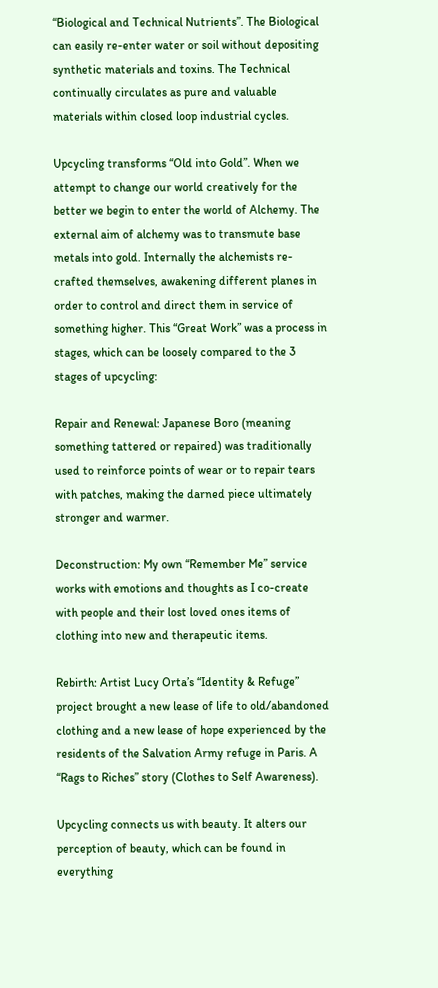“Biological and Technical Nutrients”. The Biological can easily re-enter water or soil without depositing synthetic materials and toxins. The Technical continually circulates as pure and valuable materials within closed loop industrial cycles.

Upcycling transforms “Old into Gold”. When we attempt to change our world creatively for the better we begin to enter the world of Alchemy. The external aim of alchemy was to transmute base metals into gold. Internally the alchemists re-crafted themselves, awakening different planes in order to control and direct them in service of something higher. This “Great Work” was a process in stages, which can be loosely compared to the 3 stages of upcycling:

Repair and Renewal: Japanese Boro (meaning something tattered or repaired) was traditionally used to reinforce points of wear or to repair tears with patches, making the darned piece ultimately stronger and warmer.

Deconstruction: My own “Remember Me” service works with emotions and thoughts as I co-create with people and their lost loved ones items of clothing into new and therapeutic items.

Rebirth: Artist Lucy Orta’s “Identity & Refuge” project brought a new lease of life to old/abandoned clothing and a new lease of hope experienced by the residents of the Salvation Army refuge in Paris. A “Rags to Riches” story (Clothes to Self Awareness).

Upcycling connects us with beauty. It alters our perception of beauty, which can be found in everything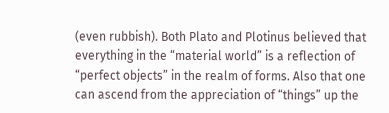(even rubbish). Both Plato and Plotinus believed that everything in the “material world” is a reflection of “perfect objects” in the realm of forms. Also that one can ascend from the appreciation of “things” up the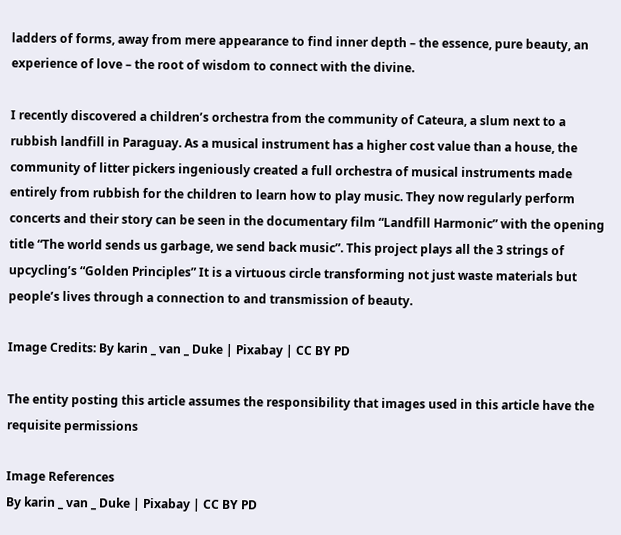ladders of forms, away from mere appearance to find inner depth – the essence, pure beauty, an experience of love – the root of wisdom to connect with the divine.

I recently discovered a children’s orchestra from the community of Cateura, a slum next to a rubbish landfill in Paraguay. As a musical instrument has a higher cost value than a house, the community of litter pickers ingeniously created a full orchestra of musical instruments made entirely from rubbish for the children to learn how to play music. They now regularly perform concerts and their story can be seen in the documentary film “Landfill Harmonic” with the opening title “The world sends us garbage, we send back music”. This project plays all the 3 strings of upcycling’s “Golden Principles” It is a virtuous circle transforming not just waste materials but people’s lives through a connection to and transmission of beauty.

Image Credits: By karin _ van _ Duke | Pixabay | CC BY PD

The entity posting this article assumes the responsibility that images used in this article have the requisite permissions

Image References
By karin _ van _ Duke | Pixabay | CC BY PD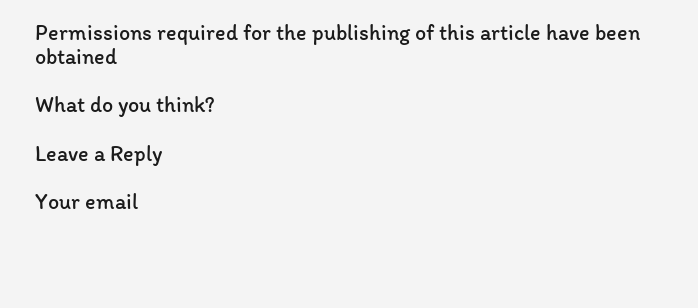Permissions required for the publishing of this article have been obtained

What do you think?

Leave a Reply

Your email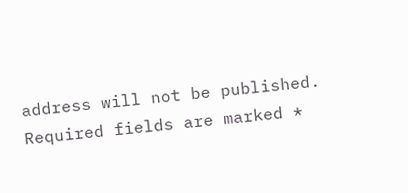address will not be published. Required fields are marked *